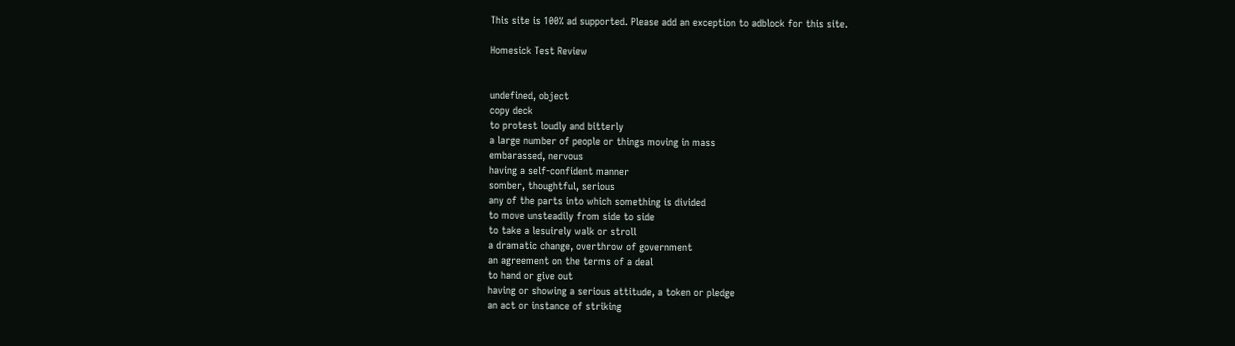This site is 100% ad supported. Please add an exception to adblock for this site.

Homesick Test Review


undefined, object
copy deck
to protest loudly and bitterly
a large number of people or things moving in mass
embarassed, nervous
having a self-confident manner
somber, thoughtful, serious
any of the parts into which something is divided
to move unsteadily from side to side
to take a lesuirely walk or stroll
a dramatic change, overthrow of government
an agreement on the terms of a deal
to hand or give out
having or showing a serious attitude, a token or pledge
an act or instance of striking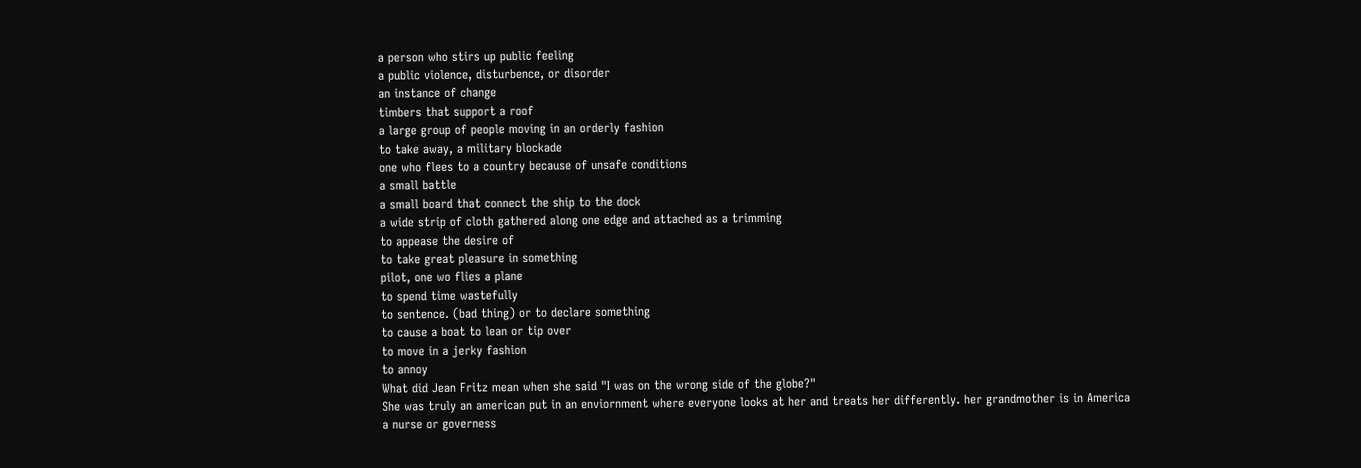a person who stirs up public feeling
a public violence, disturbence, or disorder
an instance of change
timbers that support a roof
a large group of people moving in an orderly fashion
to take away, a military blockade
one who flees to a country because of unsafe conditions
a small battle
a small board that connect the ship to the dock
a wide strip of cloth gathered along one edge and attached as a trimming
to appease the desire of
to take great pleasure in something
pilot, one wo flies a plane
to spend time wastefully
to sentence. (bad thing) or to declare something
to cause a boat to lean or tip over
to move in a jerky fashion
to annoy
What did Jean Fritz mean when she said "I was on the wrong side of the globe?"
She was truly an american put in an enviornment where everyone looks at her and treats her differently. her grandmother is in America
a nurse or governess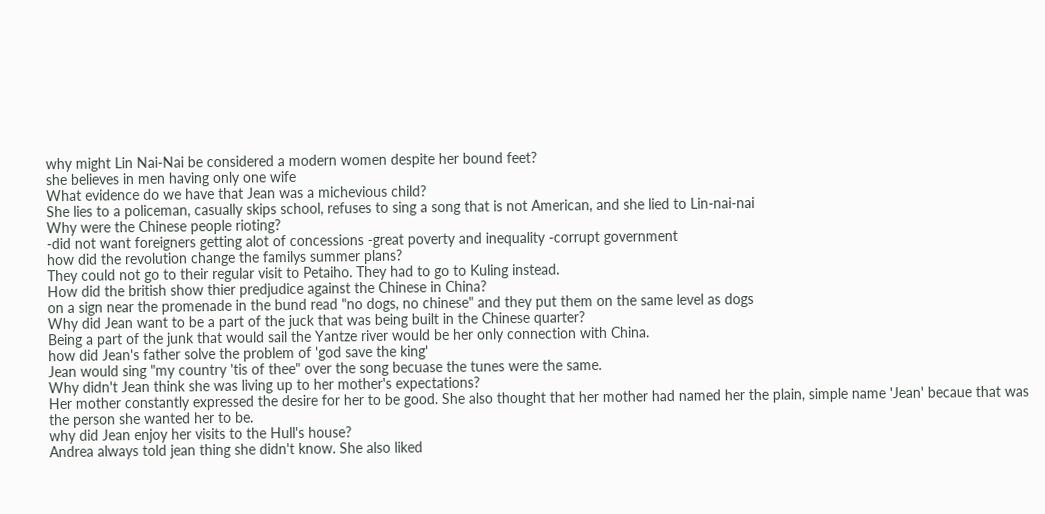why might Lin Nai-Nai be considered a modern women despite her bound feet?
she believes in men having only one wife
What evidence do we have that Jean was a michevious child?
She lies to a policeman, casually skips school, refuses to sing a song that is not American, and she lied to Lin-nai-nai
Why were the Chinese people rioting?
-did not want foreigners getting alot of concessions -great poverty and inequality -corrupt government
how did the revolution change the familys summer plans?
They could not go to their regular visit to Petaiho. They had to go to Kuling instead.
How did the british show thier predjudice against the Chinese in China?
on a sign near the promenade in the bund read "no dogs, no chinese" and they put them on the same level as dogs
Why did Jean want to be a part of the juck that was being built in the Chinese quarter?
Being a part of the junk that would sail the Yantze river would be her only connection with China.
how did Jean's father solve the problem of 'god save the king'
Jean would sing "my country 'tis of thee" over the song becuase the tunes were the same.
Why didn't Jean think she was living up to her mother's expectations?
Her mother constantly expressed the desire for her to be good. She also thought that her mother had named her the plain, simple name 'Jean' becaue that was the person she wanted her to be.
why did Jean enjoy her visits to the Hull's house?
Andrea always told jean thing she didn't know. She also liked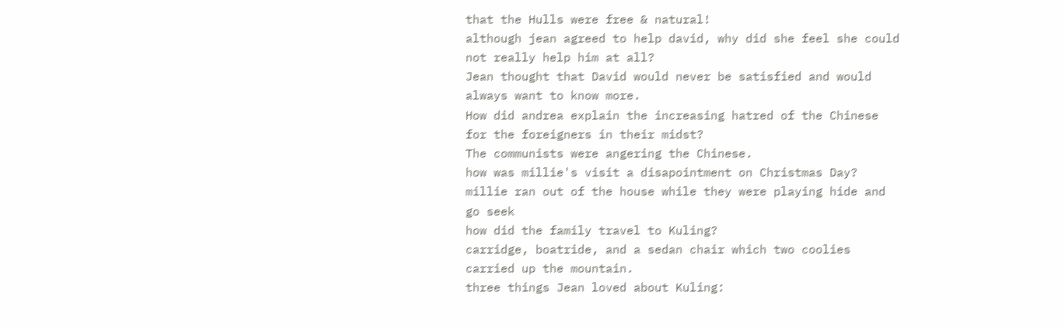that the Hulls were free & natural!
although jean agreed to help david, why did she feel she could not really help him at all?
Jean thought that David would never be satisfied and would always want to know more.
How did andrea explain the increasing hatred of the Chinese for the foreigners in their midst?
The communists were angering the Chinese.
how was millie's visit a disapointment on Christmas Day?
millie ran out of the house while they were playing hide and go seek
how did the family travel to Kuling?
carridge, boatride, and a sedan chair which two coolies carried up the mountain.
three things Jean loved about Kuling: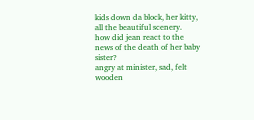kids down da block, her kitty, all the beautiful scenery.
how did jean react to the news of the death of her baby sister?
angry at minister, sad, felt wooden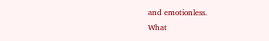and emotionless.
What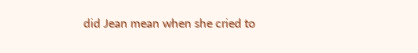did Jean mean when she cried to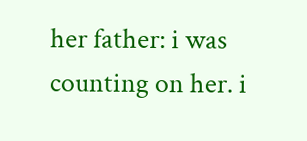her father: i was counting on her. i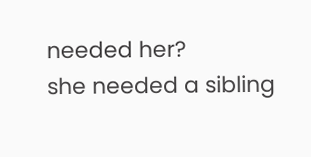needed her?
she needed a sibling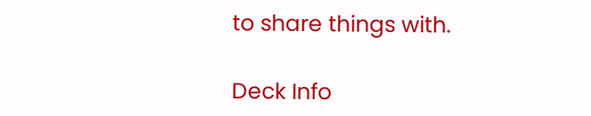to share things with.

Deck Info